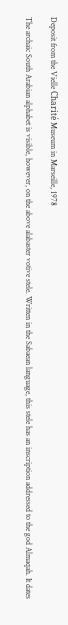Deposit from the Vielle Charité Museum in Marseille, 1978

The archaic South Arabian alphabet is visible, however, on the above alabaster votive stele. Written in the Sabaean language, this stele has an inscription addressed to the god Almaqah. It dates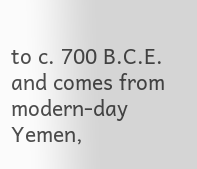to c. 700 B.C.E. and comes from modern-day Yemen,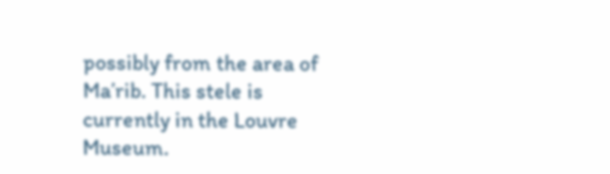possibly from the area of Ma’rib. This stele is currently in the Louvre Museum.